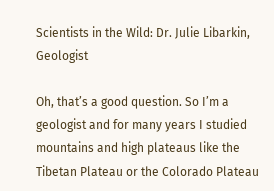Scientists in the Wild: Dr. Julie Libarkin, Geologist

Oh, that’s a good question. So I’m a geologist and for many years I studied mountains and high plateaus like the Tibetan Plateau or the Colorado Plateau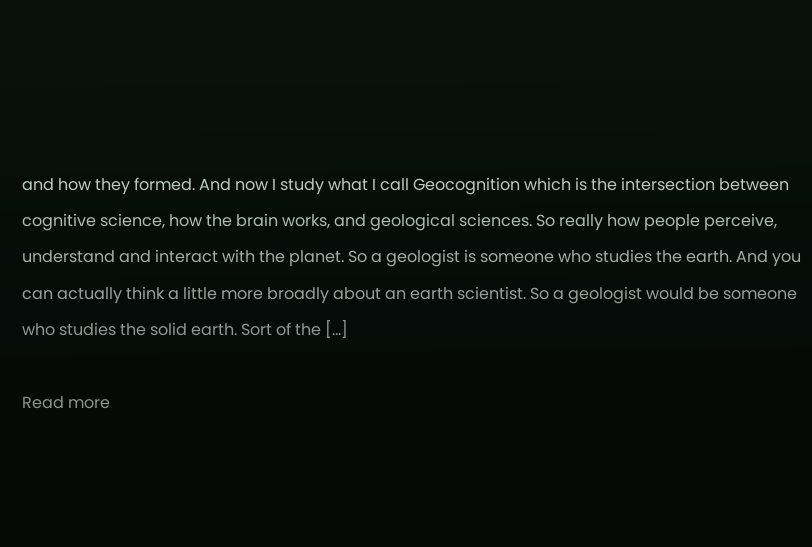and how they formed. And now I study what I call Geocognition which is the intersection between cognitive science, how the brain works, and geological sciences. So really how people perceive, understand and interact with the planet. So a geologist is someone who studies the earth. And you can actually think a little more broadly about an earth scientist. So a geologist would be someone who studies the solid earth. Sort of the […]

Read more